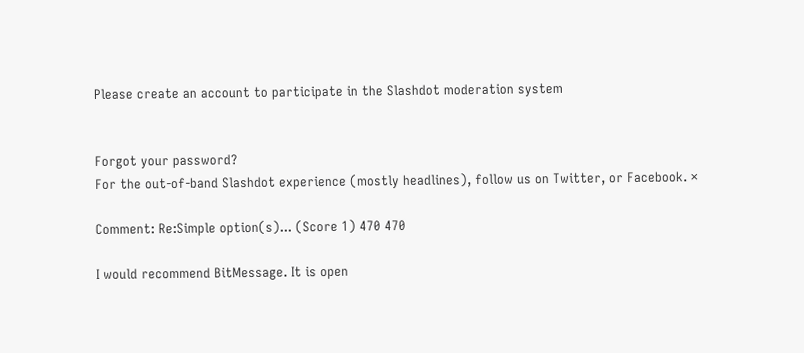Please create an account to participate in the Slashdot moderation system


Forgot your password?
For the out-of-band Slashdot experience (mostly headlines), follow us on Twitter, or Facebook. ×

Comment: Re:Simple option(s)... (Score 1) 470 470

I would recommend BitMessage. It is open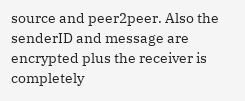source and peer2peer. Also the senderID and message are encrypted plus the receiver is completely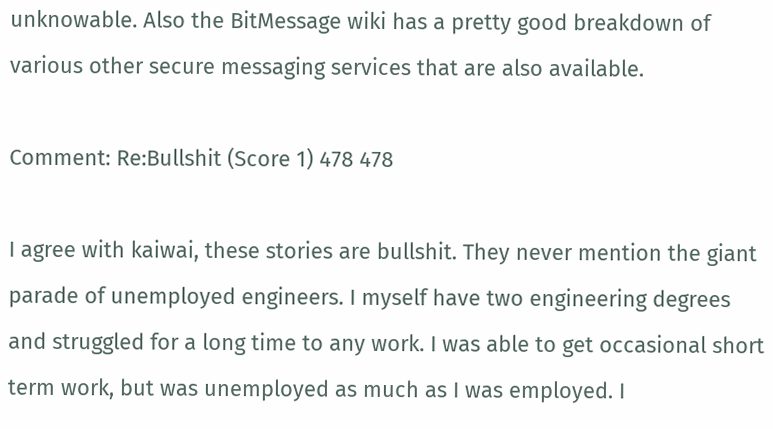unknowable. Also the BitMessage wiki has a pretty good breakdown of various other secure messaging services that are also available.

Comment: Re:Bullshit (Score 1) 478 478

I agree with kaiwai, these stories are bullshit. They never mention the giant parade of unemployed engineers. I myself have two engineering degrees and struggled for a long time to any work. I was able to get occasional short term work, but was unemployed as much as I was employed. I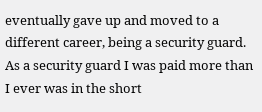eventually gave up and moved to a different career, being a security guard. As a security guard I was paid more than I ever was in the short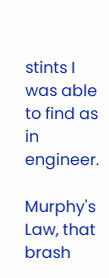stints I was able to find as in engineer.

Murphy's Law, that brash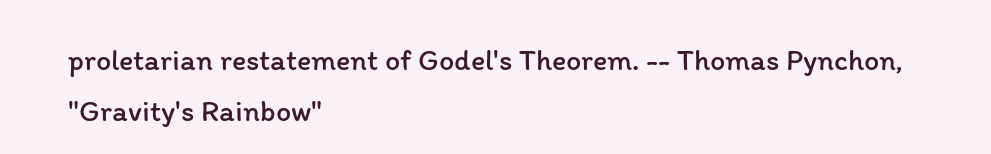proletarian restatement of Godel's Theorem. -- Thomas Pynchon, "Gravity's Rainbow"